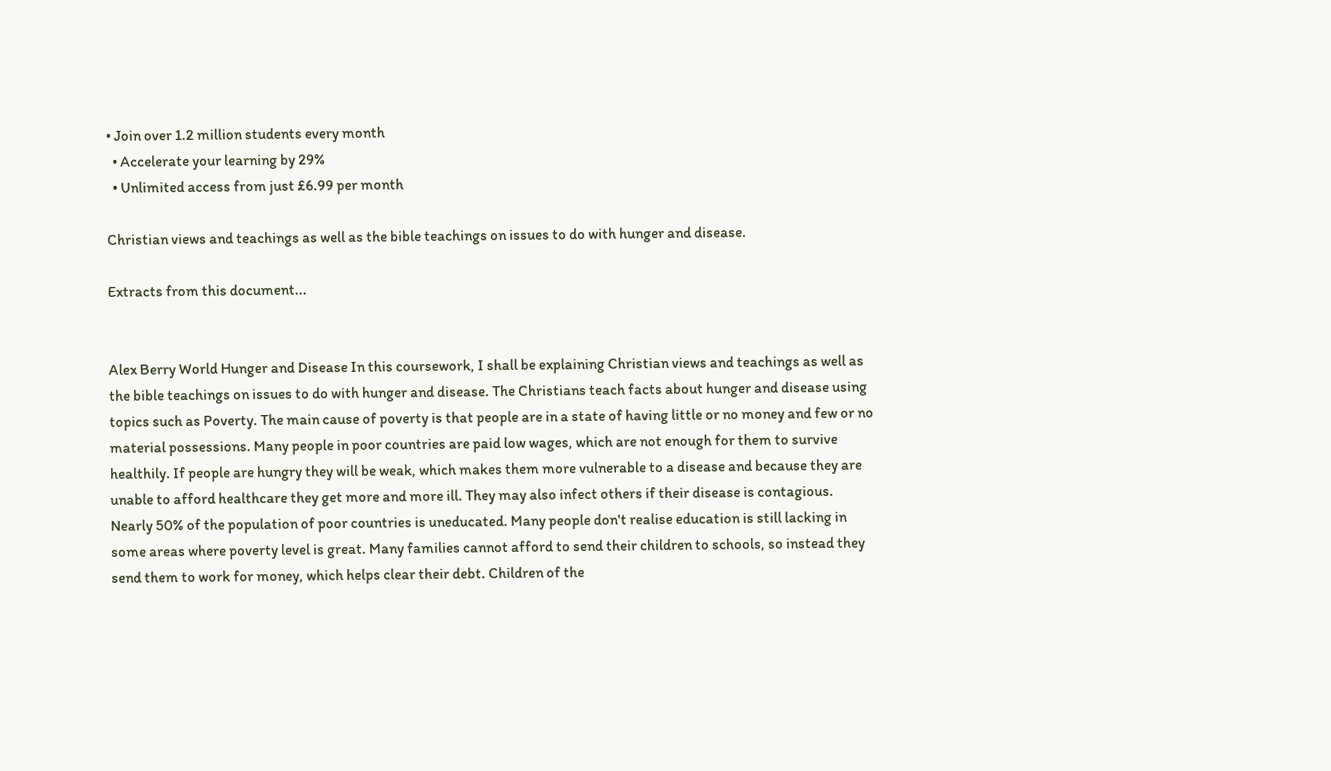• Join over 1.2 million students every month
  • Accelerate your learning by 29%
  • Unlimited access from just £6.99 per month

Christian views and teachings as well as the bible teachings on issues to do with hunger and disease.

Extracts from this document...


Alex Berry World Hunger and Disease In this coursework, I shall be explaining Christian views and teachings as well as the bible teachings on issues to do with hunger and disease. The Christians teach facts about hunger and disease using topics such as Poverty. The main cause of poverty is that people are in a state of having little or no money and few or no material possessions. Many people in poor countries are paid low wages, which are not enough for them to survive healthily. If people are hungry they will be weak, which makes them more vulnerable to a disease and because they are unable to afford healthcare they get more and more ill. They may also infect others if their disease is contagious. Nearly 50% of the population of poor countries is uneducated. Many people don't realise education is still lacking in some areas where poverty level is great. Many families cannot afford to send their children to schools, so instead they send them to work for money, which helps clear their debt. Children of the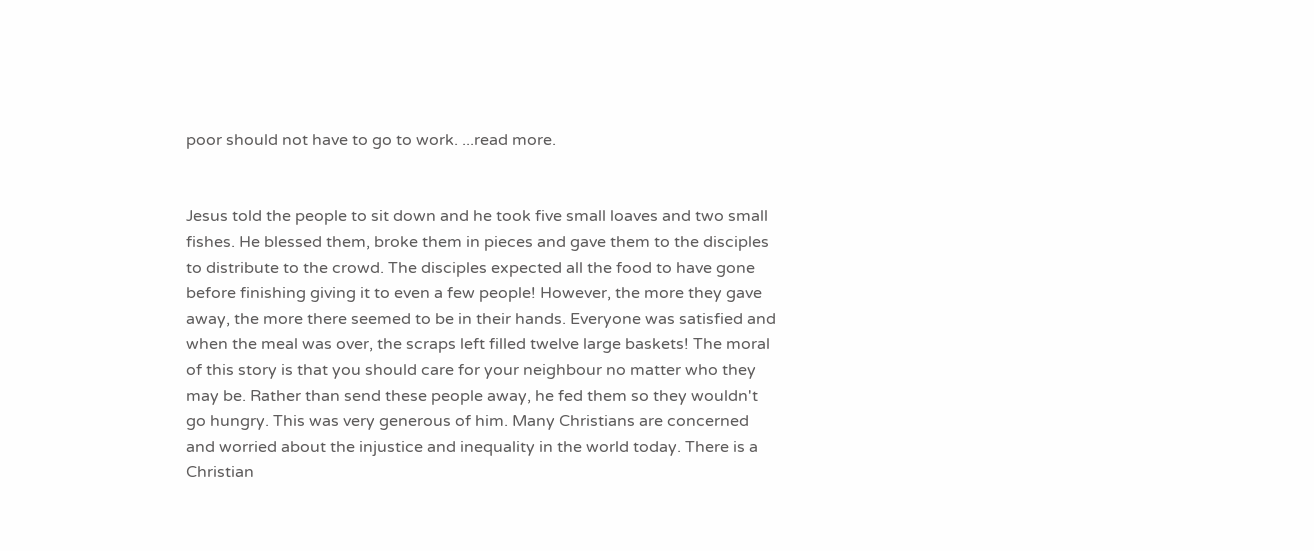poor should not have to go to work. ...read more.


Jesus told the people to sit down and he took five small loaves and two small fishes. He blessed them, broke them in pieces and gave them to the disciples to distribute to the crowd. The disciples expected all the food to have gone before finishing giving it to even a few people! However, the more they gave away, the more there seemed to be in their hands. Everyone was satisfied and when the meal was over, the scraps left filled twelve large baskets! The moral of this story is that you should care for your neighbour no matter who they may be. Rather than send these people away, he fed them so they wouldn't go hungry. This was very generous of him. Many Christians are concerned and worried about the injustice and inequality in the world today. There is a Christian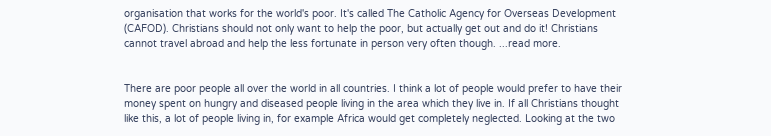organisation that works for the world's poor. It's called The Catholic Agency for Overseas Development (CAFOD). Christians should not only want to help the poor, but actually get out and do it! Christians cannot travel abroad and help the less fortunate in person very often though. ...read more.


There are poor people all over the world in all countries. I think a lot of people would prefer to have their money spent on hungry and diseased people living in the area which they live in. If all Christians thought like this, a lot of people living in, for example Africa would get completely neglected. Looking at the two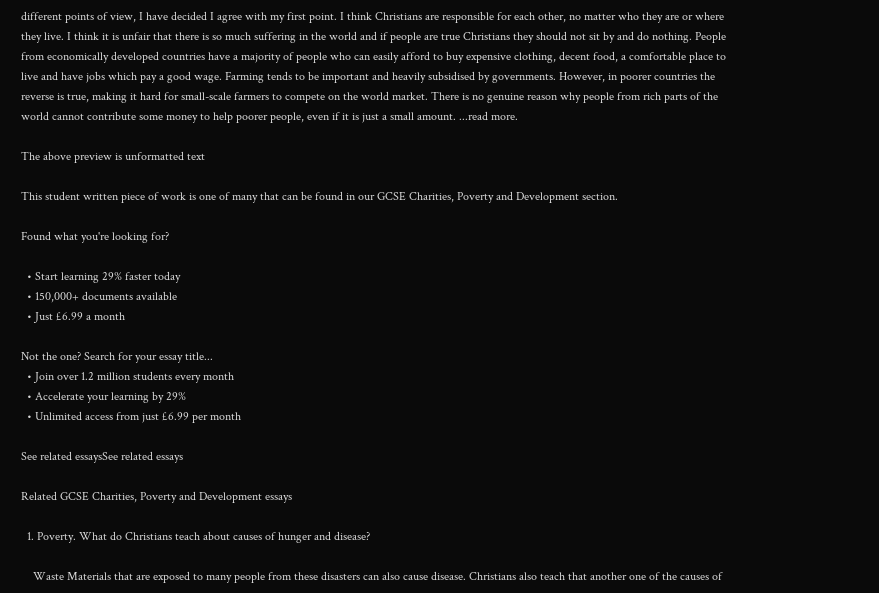different points of view, I have decided I agree with my first point. I think Christians are responsible for each other, no matter who they are or where they live. I think it is unfair that there is so much suffering in the world and if people are true Christians they should not sit by and do nothing. People from economically developed countries have a majority of people who can easily afford to buy expensive clothing, decent food, a comfortable place to live and have jobs which pay a good wage. Farming tends to be important and heavily subsidised by governments. However, in poorer countries the reverse is true, making it hard for small-scale farmers to compete on the world market. There is no genuine reason why people from rich parts of the world cannot contribute some money to help poorer people, even if it is just a small amount. ...read more.

The above preview is unformatted text

This student written piece of work is one of many that can be found in our GCSE Charities, Poverty and Development section.

Found what you're looking for?

  • Start learning 29% faster today
  • 150,000+ documents available
  • Just £6.99 a month

Not the one? Search for your essay title...
  • Join over 1.2 million students every month
  • Accelerate your learning by 29%
  • Unlimited access from just £6.99 per month

See related essaysSee related essays

Related GCSE Charities, Poverty and Development essays

  1. Poverty. What do Christians teach about causes of hunger and disease?

    Waste Materials that are exposed to many people from these disasters can also cause disease. Christians also teach that another one of the causes of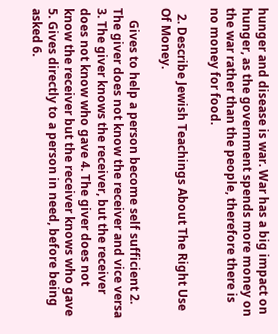hunger and disease is war. War has a big impact on hunger, as the government spends more money on the war rather than the people, therefore there is no money for food.

  2. Describe Jewish Teachings About The Right Use Of Money.

    Gives to help a person become self sufficient 2. The giver does not know the receiver and vice versa 3. The giver knows the receiver, but the receiver does not know who gave 4. The giver does not know the receiver but the receiver knows who gave 5. Gives directly to a person in need, before being asked 6.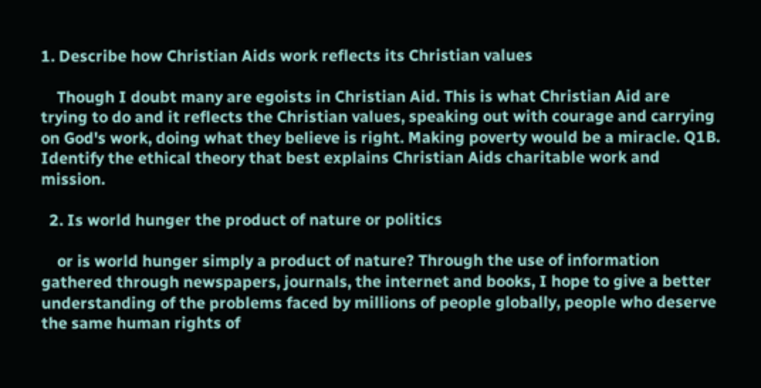1. Describe how Christian Aids work reflects its Christian values

    Though I doubt many are egoists in Christian Aid. This is what Christian Aid are trying to do and it reflects the Christian values, speaking out with courage and carrying on God's work, doing what they believe is right. Making poverty would be a miracle. Q1B. Identify the ethical theory that best explains Christian Aids charitable work and mission.

  2. Is world hunger the product of nature or politics

    or is world hunger simply a product of nature? Through the use of information gathered through newspapers, journals, the internet and books, I hope to give a better understanding of the problems faced by millions of people globally, people who deserve the same human rights of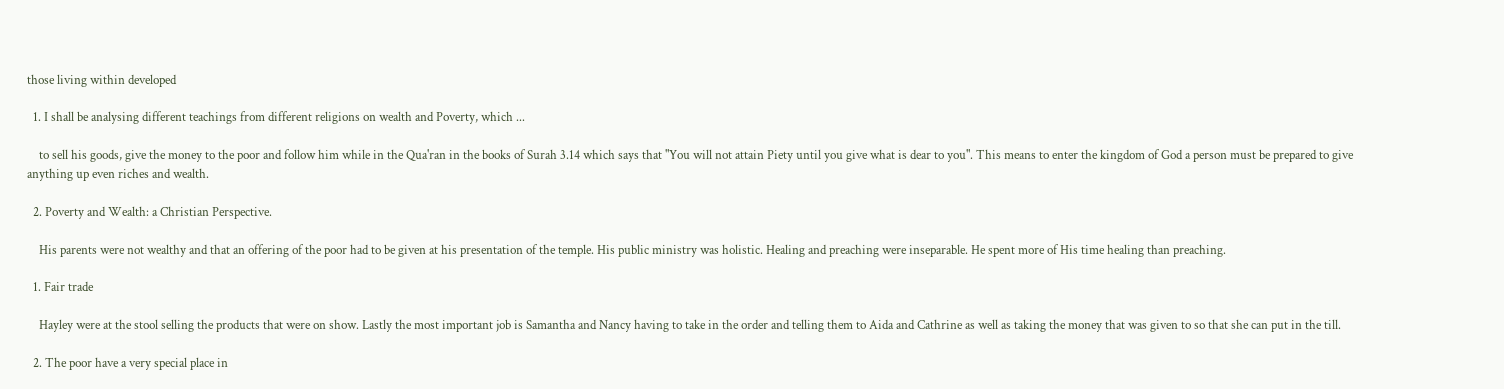those living within developed

  1. I shall be analysing different teachings from different religions on wealth and Poverty, which ...

    to sell his goods, give the money to the poor and follow him while in the Qua'ran in the books of Surah 3.14 which says that "You will not attain Piety until you give what is dear to you". This means to enter the kingdom of God a person must be prepared to give anything up even riches and wealth.

  2. Poverty and Wealth: a Christian Perspective.

    His parents were not wealthy and that an offering of the poor had to be given at his presentation of the temple. His public ministry was holistic. Healing and preaching were inseparable. He spent more of His time healing than preaching.

  1. Fair trade

    Hayley were at the stool selling the products that were on show. Lastly the most important job is Samantha and Nancy having to take in the order and telling them to Aida and Cathrine as well as taking the money that was given to so that she can put in the till.

  2. The poor have a very special place in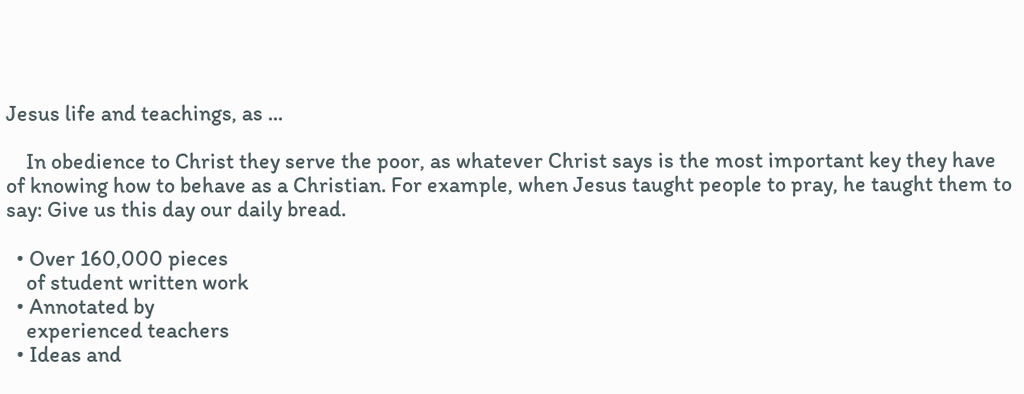Jesus life and teachings, as ...

    In obedience to Christ they serve the poor, as whatever Christ says is the most important key they have of knowing how to behave as a Christian. For example, when Jesus taught people to pray, he taught them to say: Give us this day our daily bread.

  • Over 160,000 pieces
    of student written work
  • Annotated by
    experienced teachers
  • Ideas and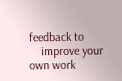feedback to
    improve your own work